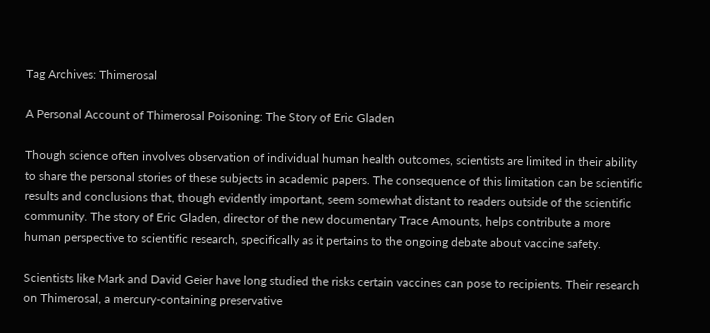Tag Archives: Thimerosal

A Personal Account of Thimerosal Poisoning: The Story of Eric Gladen

Though science often involves observation of individual human health outcomes, scientists are limited in their ability to share the personal stories of these subjects in academic papers. The consequence of this limitation can be scientific results and conclusions that, though evidently important, seem somewhat distant to readers outside of the scientific community. The story of Eric Gladen, director of the new documentary Trace Amounts, helps contribute a more human perspective to scientific research, specifically as it pertains to the ongoing debate about vaccine safety.

Scientists like Mark and David Geier have long studied the risks certain vaccines can pose to recipients. Their research on Thimerosal, a mercury-containing preservative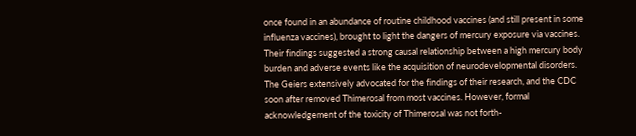once found in an abundance of routine childhood vaccines (and still present in some influenza vaccines), brought to light the dangers of mercury exposure via vaccines. Their findings suggested a strong causal relationship between a high mercury body burden and adverse events like the acquisition of neurodevelopmental disorders. The Geiers extensively advocated for the findings of their research, and the CDC soon after removed Thimerosal from most vaccines. However, formal acknowledgement of the toxicity of Thimerosal was not forth-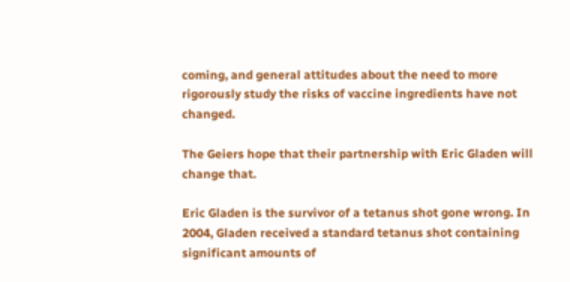coming, and general attitudes about the need to more rigorously study the risks of vaccine ingredients have not changed.

The Geiers hope that their partnership with Eric Gladen will change that.

Eric Gladen is the survivor of a tetanus shot gone wrong. In 2004, Gladen received a standard tetanus shot containing significant amounts of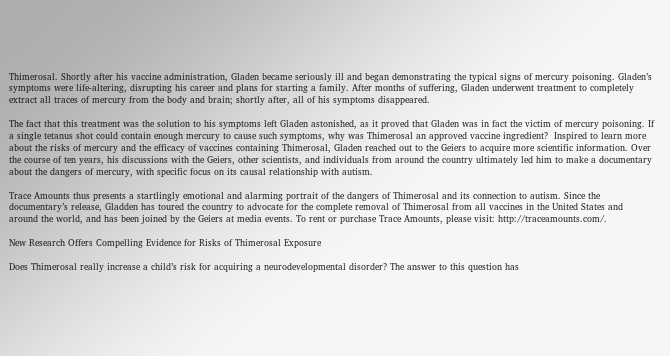Thimerosal. Shortly after his vaccine administration, Gladen became seriously ill and began demonstrating the typical signs of mercury poisoning. Gladen’s symptoms were life-altering, disrupting his career and plans for starting a family. After months of suffering, Gladen underwent treatment to completely extract all traces of mercury from the body and brain; shortly after, all of his symptoms disappeared.

The fact that this treatment was the solution to his symptoms left Gladen astonished, as it proved that Gladen was in fact the victim of mercury poisoning. If a single tetanus shot could contain enough mercury to cause such symptoms, why was Thimerosal an approved vaccine ingredient?  Inspired to learn more about the risks of mercury and the efficacy of vaccines containing Thimerosal, Gladen reached out to the Geiers to acquire more scientific information. Over the course of ten years, his discussions with the Geiers, other scientists, and individuals from around the country ultimately led him to make a documentary about the dangers of mercury, with specific focus on its causal relationship with autism.

Trace Amounts thus presents a startlingly emotional and alarming portrait of the dangers of Thimerosal and its connection to autism. Since the documentary’s release, Gladden has toured the country to advocate for the complete removal of Thimerosal from all vaccines in the United States and around the world, and has been joined by the Geiers at media events. To rent or purchase Trace Amounts, please visit: http://traceamounts.com/.

New Research Offers Compelling Evidence for Risks of Thimerosal Exposure

Does Thimerosal really increase a child’s risk for acquiring a neurodevelopmental disorder? The answer to this question has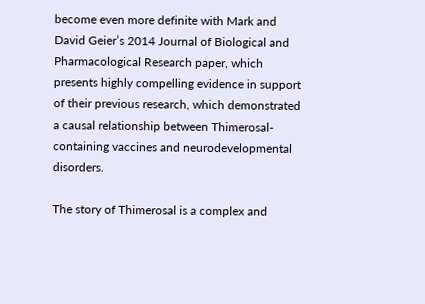become even more definite with Mark and David Geier’s 2014 Journal of Biological and Pharmacological Research paper, which presents highly compelling evidence in support of their previous research, which demonstrated a causal relationship between Thimerosal-containing vaccines and neurodevelopmental disorders.

The story of Thimerosal is a complex and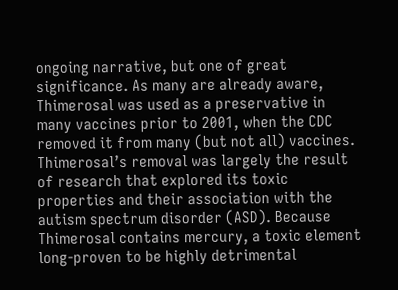ongoing narrative, but one of great significance. As many are already aware, Thimerosal was used as a preservative in many vaccines prior to 2001, when the CDC removed it from many (but not all) vaccines. Thimerosal’s removal was largely the result of research that explored its toxic properties and their association with the autism spectrum disorder (ASD). Because Thimerosal contains mercury, a toxic element long-proven to be highly detrimental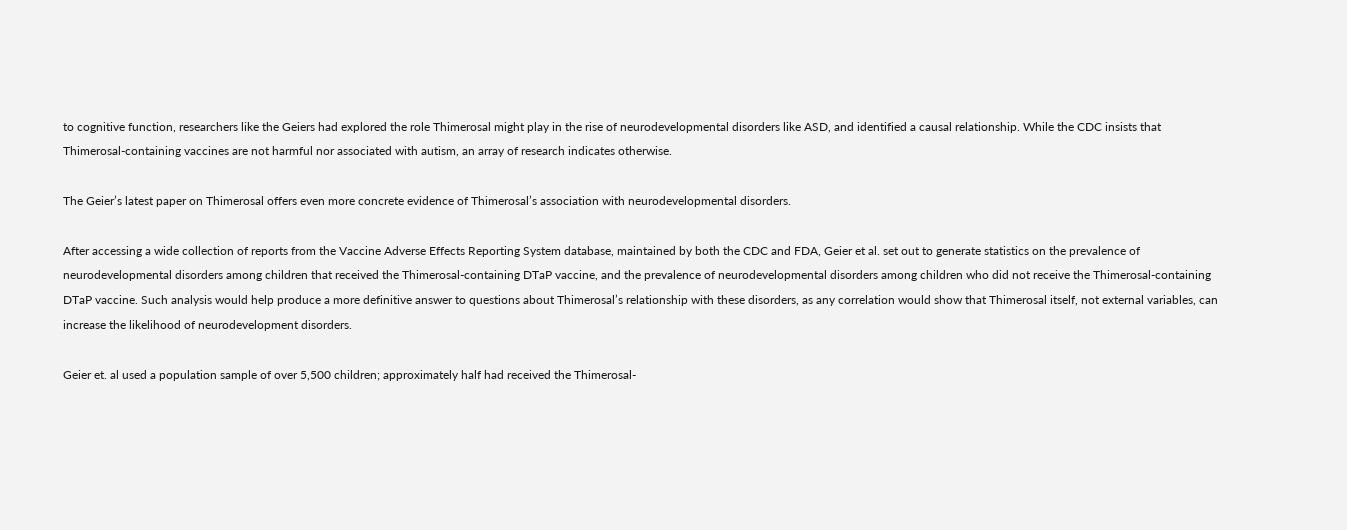to cognitive function, researchers like the Geiers had explored the role Thimerosal might play in the rise of neurodevelopmental disorders like ASD, and identified a causal relationship. While the CDC insists that Thimerosal-containing vaccines are not harmful nor associated with autism, an array of research indicates otherwise.

The Geier’s latest paper on Thimerosal offers even more concrete evidence of Thimerosal’s association with neurodevelopmental disorders.

After accessing a wide collection of reports from the Vaccine Adverse Effects Reporting System database, maintained by both the CDC and FDA, Geier et al. set out to generate statistics on the prevalence of neurodevelopmental disorders among children that received the Thimerosal-containing DTaP vaccine, and the prevalence of neurodevelopmental disorders among children who did not receive the Thimerosal-containing DTaP vaccine. Such analysis would help produce a more definitive answer to questions about Thimerosal’s relationship with these disorders, as any correlation would show that Thimerosal itself, not external variables, can increase the likelihood of neurodevelopment disorders.

Geier et. al used a population sample of over 5,500 children; approximately half had received the Thimerosal-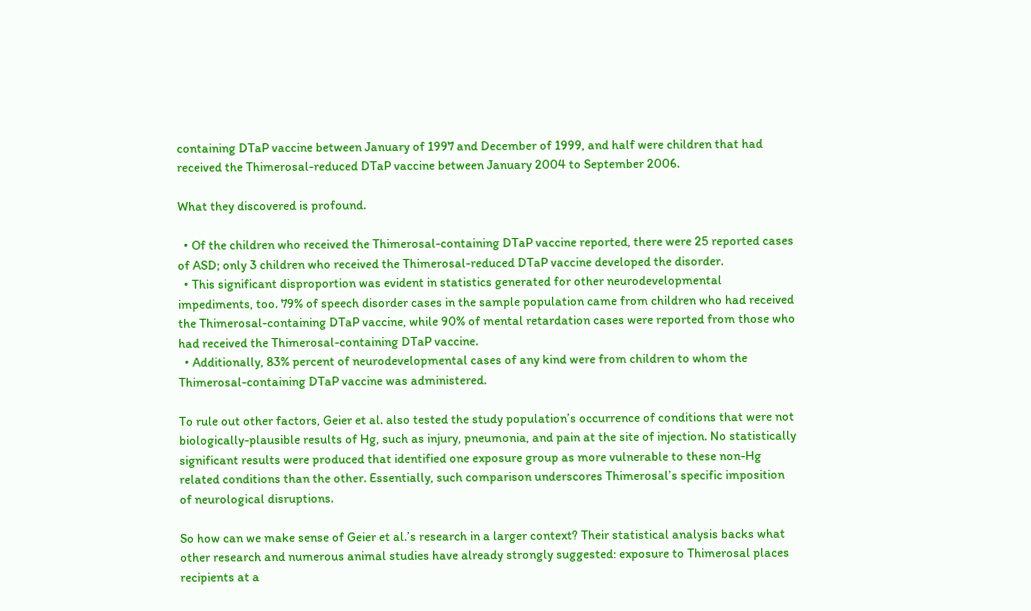containing DTaP vaccine between January of 1997 and December of 1999, and half were children that had received the Thimerosal-reduced DTaP vaccine between January 2004 to September 2006.

What they discovered is profound.

  • Of the children who received the Thimerosal-containing DTaP vaccine reported, there were 25 reported cases of ASD; only 3 children who received the Thimerosal-reduced DTaP vaccine developed the disorder.
  • This significant disproportion was evident in statistics generated for other neurodevelopmental impediments, too. 79% of speech disorder cases in the sample population came from children who had received the Thimerosal-containing DTaP vaccine, while 90% of mental retardation cases were reported from those who had received the Thimerosal-containing DTaP vaccine.
  • Additionally, 83% percent of neurodevelopmental cases of any kind were from children to whom the Thimerosal-containing DTaP vaccine was administered.

To rule out other factors, Geier et al. also tested the study population’s occurrence of conditions that were not biologically-plausible results of Hg, such as injury, pneumonia, and pain at the site of injection. No statistically significant results were produced that identified one exposure group as more vulnerable to these non-Hg related conditions than the other. Essentially, such comparison underscores Thimerosal’s specific imposition of neurological disruptions.

So how can we make sense of Geier et al.’s research in a larger context? Their statistical analysis backs what other research and numerous animal studies have already strongly suggested: exposure to Thimerosal places recipients at a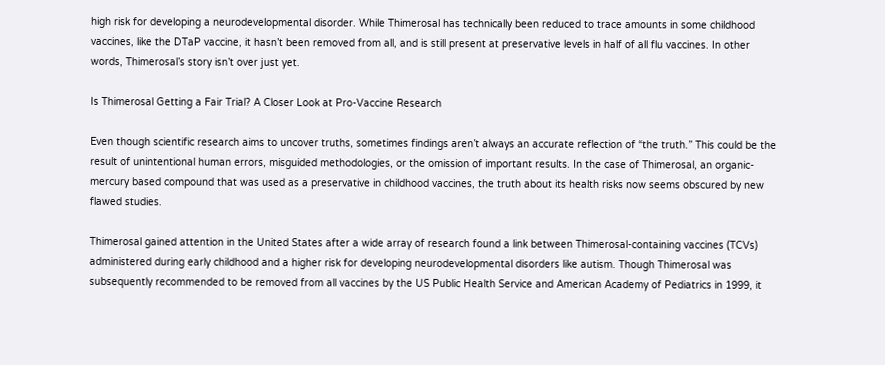high risk for developing a neurodevelopmental disorder. While Thimerosal has technically been reduced to trace amounts in some childhood vaccines, like the DTaP vaccine, it hasn’t been removed from all, and is still present at preservative levels in half of all flu vaccines. In other words, Thimerosal’s story isn’t over just yet.

Is Thimerosal Getting a Fair Trial? A Closer Look at Pro-Vaccine Research

Even though scientific research aims to uncover truths, sometimes findings aren’t always an accurate reflection of “the truth.” This could be the result of unintentional human errors, misguided methodologies, or the omission of important results. In the case of Thimerosal, an organic-mercury based compound that was used as a preservative in childhood vaccines, the truth about its health risks now seems obscured by new flawed studies.

Thimerosal gained attention in the United States after a wide array of research found a link between Thimerosal-containing vaccines (TCVs) administered during early childhood and a higher risk for developing neurodevelopmental disorders like autism. Though Thimerosal was subsequently recommended to be removed from all vaccines by the US Public Health Service and American Academy of Pediatrics in 1999, it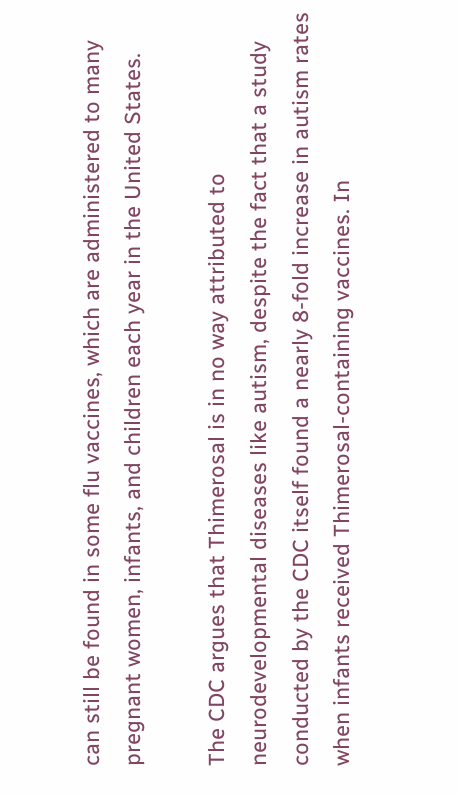can still be found in some flu vaccines, which are administered to many pregnant women, infants, and children each year in the United States.

The CDC argues that Thimerosal is in no way attributed to neurodevelopmental diseases like autism, despite the fact that a study conducted by the CDC itself found a nearly 8-fold increase in autism rates when infants received Thimerosal-containing vaccines. In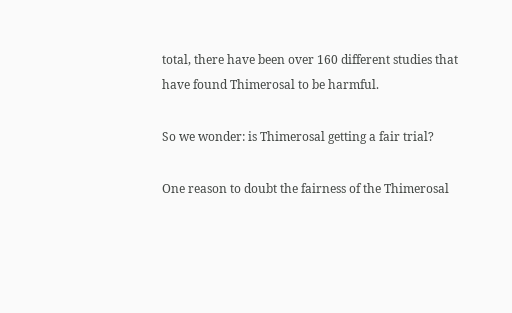total, there have been over 160 different studies that have found Thimerosal to be harmful.

So we wonder: is Thimerosal getting a fair trial?

One reason to doubt the fairness of the Thimerosal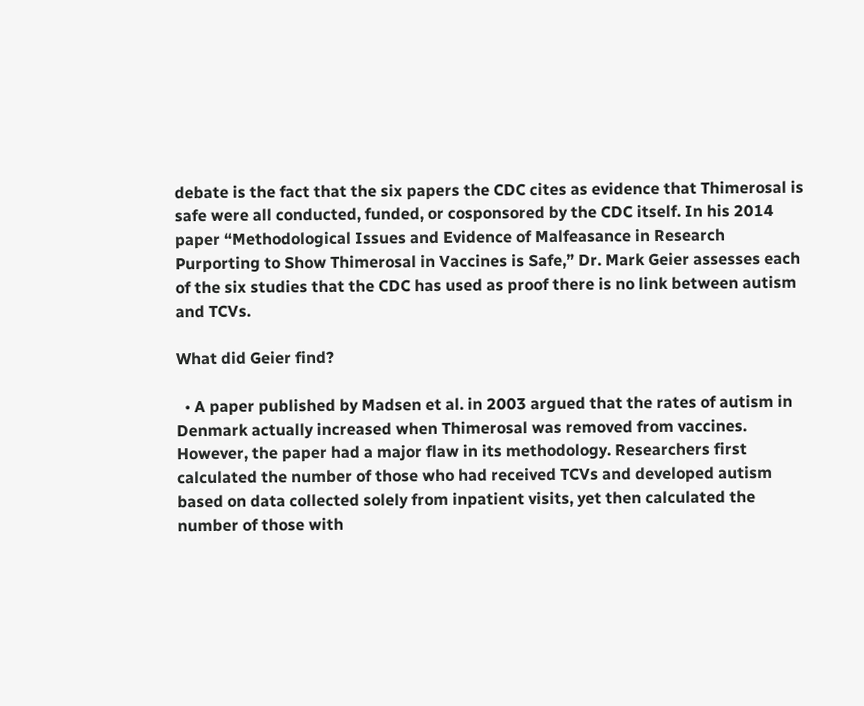debate is the fact that the six papers the CDC cites as evidence that Thimerosal is safe were all conducted, funded, or cosponsored by the CDC itself. In his 2014 paper “Methodological Issues and Evidence of Malfeasance in Research Purporting to Show Thimerosal in Vaccines is Safe,” Dr. Mark Geier assesses each of the six studies that the CDC has used as proof there is no link between autism and TCVs.

What did Geier find?

  • A paper published by Madsen et al. in 2003 argued that the rates of autism in Denmark actually increased when Thimerosal was removed from vaccines. However, the paper had a major flaw in its methodology. Researchers first calculated the number of those who had received TCVs and developed autism based on data collected solely from inpatient visits, yet then calculated the number of those with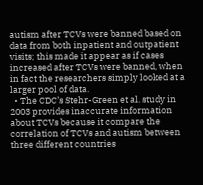autism after TCVs were banned based on data from both inpatient and outpatient visits; this made it appear as if cases increased after TCVs were banned, when in fact the researchers simply looked at a larger pool of data.
  • The CDC’s Stehr-Green et al. study in 2003 provides inaccurate information about TCVs because it compare the correlation of TCVs and autism between three different countries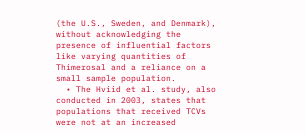(the U.S., Sweden, and Denmark), without acknowledging the presence of influential factors like varying quantities of Thimerosal and a reliance on a small sample population.
  • The Hviid et al. study, also conducted in 2003, states that populations that received TCVs were not at an increased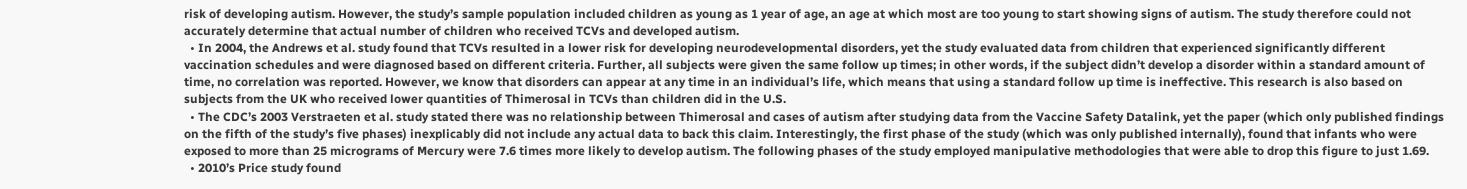risk of developing autism. However, the study’s sample population included children as young as 1 year of age, an age at which most are too young to start showing signs of autism. The study therefore could not accurately determine that actual number of children who received TCVs and developed autism.
  • In 2004, the Andrews et al. study found that TCVs resulted in a lower risk for developing neurodevelopmental disorders, yet the study evaluated data from children that experienced significantly different vaccination schedules and were diagnosed based on different criteria. Further, all subjects were given the same follow up times; in other words, if the subject didn’t develop a disorder within a standard amount of time, no correlation was reported. However, we know that disorders can appear at any time in an individual’s life, which means that using a standard follow up time is ineffective. This research is also based on subjects from the UK who received lower quantities of Thimerosal in TCVs than children did in the U.S.
  • The CDC’s 2003 Verstraeten et al. study stated there was no relationship between Thimerosal and cases of autism after studying data from the Vaccine Safety Datalink, yet the paper (which only published findings on the fifth of the study’s five phases) inexplicably did not include any actual data to back this claim. Interestingly, the first phase of the study (which was only published internally), found that infants who were exposed to more than 25 micrograms of Mercury were 7.6 times more likely to develop autism. The following phases of the study employed manipulative methodologies that were able to drop this figure to just 1.69.
  • 2010’s Price study found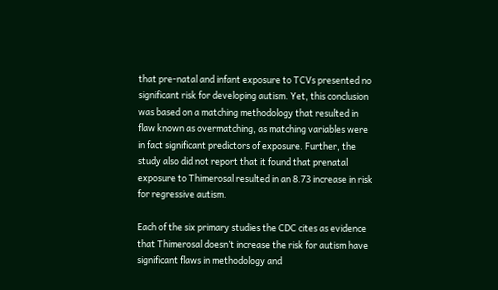that pre-natal and infant exposure to TCVs presented no significant risk for developing autism. Yet, this conclusion was based on a matching methodology that resulted in flaw known as overmatching, as matching variables were in fact significant predictors of exposure. Further, the study also did not report that it found that prenatal exposure to Thimerosal resulted in an 8.73 increase in risk for regressive autism.

Each of the six primary studies the CDC cites as evidence that Thimerosal doesn’t increase the risk for autism have significant flaws in methodology and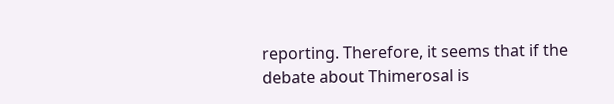reporting. Therefore, it seems that if the debate about Thimerosal is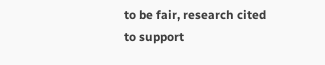to be fair, research cited to support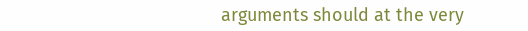arguments should at the very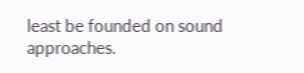least be founded on sound approaches.